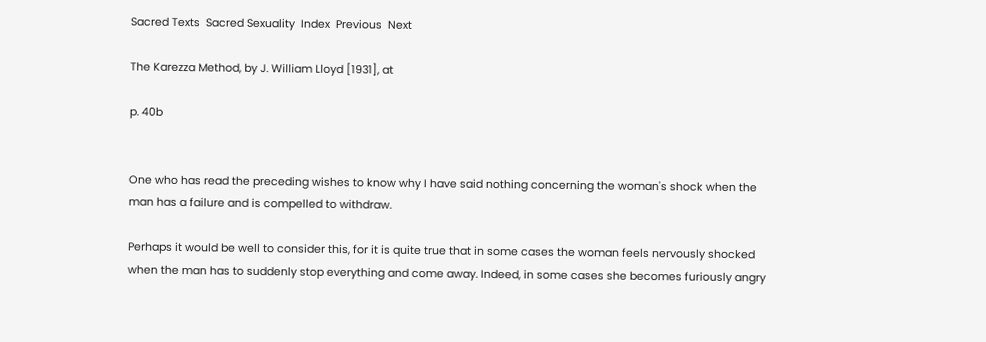Sacred Texts  Sacred Sexuality  Index  Previous  Next

The Karezza Method, by J. William Lloyd [1931], at

p. 40b


One who has read the preceding wishes to know why I have said nothing concerning the woman's shock when the man has a failure and is compelled to withdraw.

Perhaps it would be well to consider this, for it is quite true that in some cases the woman feels nervously shocked when the man has to suddenly stop everything and come away. Indeed, in some cases she becomes furiously angry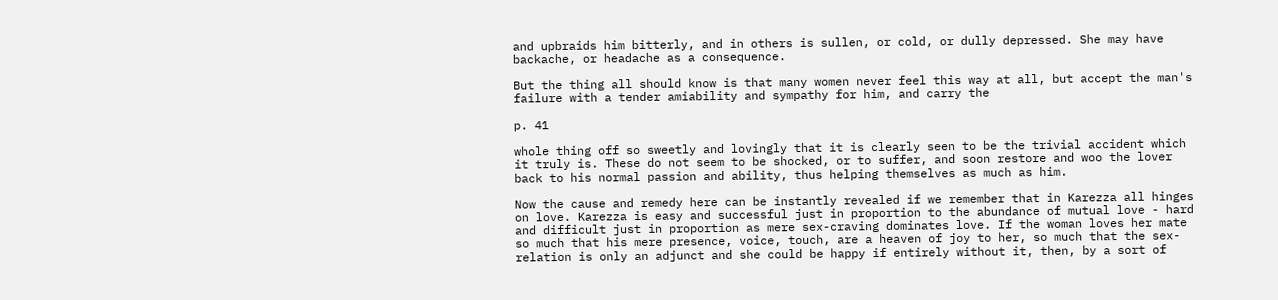and upbraids him bitterly, and in others is sullen, or cold, or dully depressed. She may have backache, or headache as a consequence.

But the thing all should know is that many women never feel this way at all, but accept the man's failure with a tender amiability and sympathy for him, and carry the

p. 41

whole thing off so sweetly and lovingly that it is clearly seen to be the trivial accident which it truly is. These do not seem to be shocked, or to suffer, and soon restore and woo the lover back to his normal passion and ability, thus helping themselves as much as him.

Now the cause and remedy here can be instantly revealed if we remember that in Karezza all hinges on love. Karezza is easy and successful just in proportion to the abundance of mutual love - hard and difficult just in proportion as mere sex-craving dominates love. If the woman loves her mate so much that his mere presence, voice, touch, are a heaven of joy to her, so much that the sex-relation is only an adjunct and she could be happy if entirely without it, then, by a sort of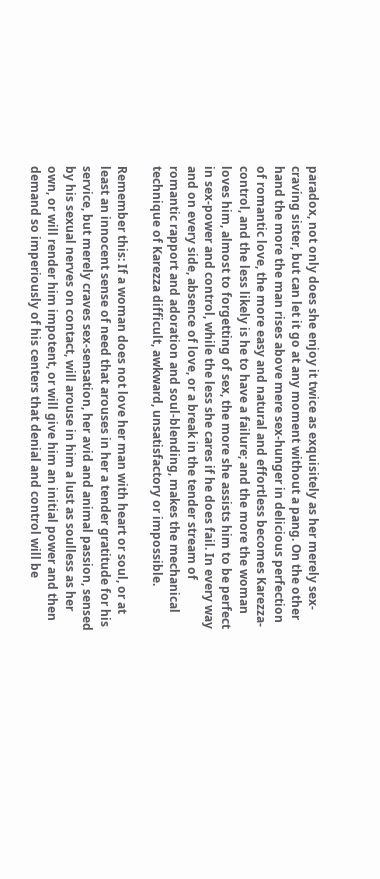paradox, not only does she enjoy it twice as exquisitely as her merely sex-craving sister, but can let it go at any moment without a pang. On the other hand the more the man rises above mere sex-hunger in delicious perfection of romantic love, the more easy and natural and effortless becomes Karezza-control, and the less likely is he to have a failure; and the more the woman loves him, almost to forgetting of sex, the more she assists him to be perfect in sex-power and control, while the less she cares if he does fail. In every way and on every side, absence of love, or a break in the tender stream of romantic rapport and adoration and soul-blending, makes the mechanical technique of Karezza difficult, awkward, unsatisfactory or impossible.

Remember this: If a woman does not love her man with heart or soul, or at least an innocent sense of need that arouses in her a tender gratitude for his service, but merely craves sex-sensation, her avid and animal passion, sensed by his sexual nerves on contact, will arouse in him a lust as soulless as her own, or will render him impotent, or will give him an initial power and then demand so imperiously of his centers that denial and control will be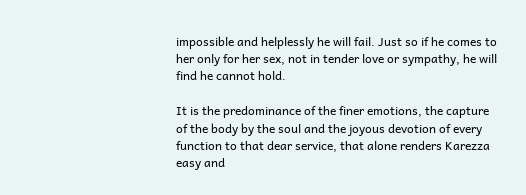impossible and helplessly he will fail. Just so if he comes to her only for her sex, not in tender love or sympathy, he will find he cannot hold.

It is the predominance of the finer emotions, the capture of the body by the soul and the joyous devotion of every function to that dear service, that alone renders Karezza easy and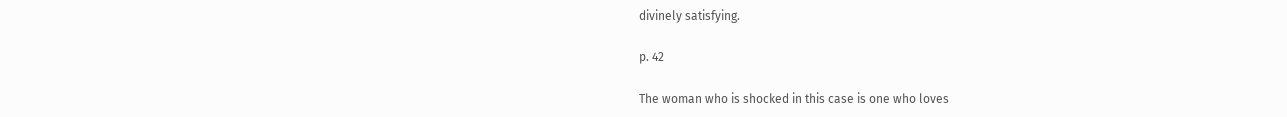divinely satisfying.

p. 42

The woman who is shocked in this case is one who loves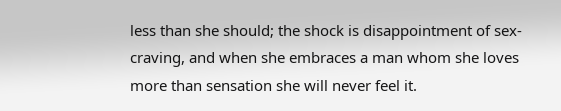less than she should; the shock is disappointment of sex-craving, and when she embraces a man whom she loves more than sensation she will never feel it.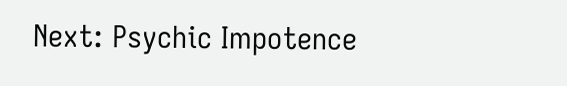Next: Psychic Impotence